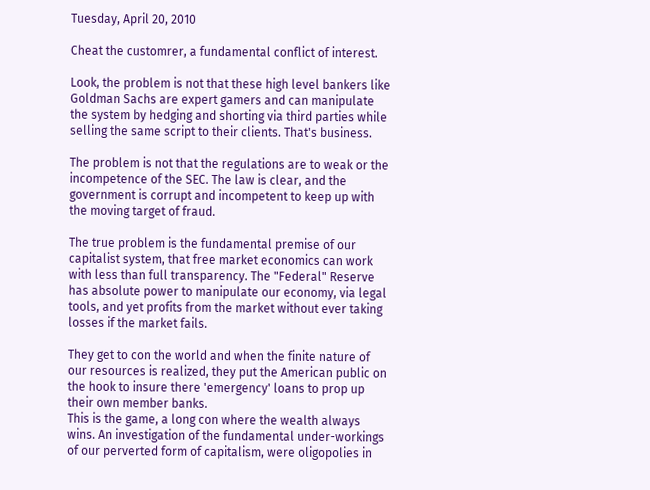Tuesday, April 20, 2010

Cheat the customrer, a fundamental conflict of interest.

Look, the problem is not that these high level bankers like Goldman Sachs are expert gamers and can manipulate the system by hedging and shorting via third parties while selling the same script to their clients. That's business.

The problem is not that the regulations are to weak or the incompetence of the SEC. The law is clear, and the government is corrupt and incompetent to keep up with the moving target of fraud.

The true problem is the fundamental premise of our capitalist system, that free market economics can work with less than full transparency. The "Federal" Reserve has absolute power to manipulate our economy, via legal tools, and yet profits from the market without ever taking losses if the market fails.

They get to con the world and when the finite nature of our resources is realized, they put the American public on the hook to insure there 'emergency' loans to prop up their own member banks.
This is the game, a long con where the wealth always wins. An investigation of the fundamental under-workings of our perverted form of capitalism, were oligopolies in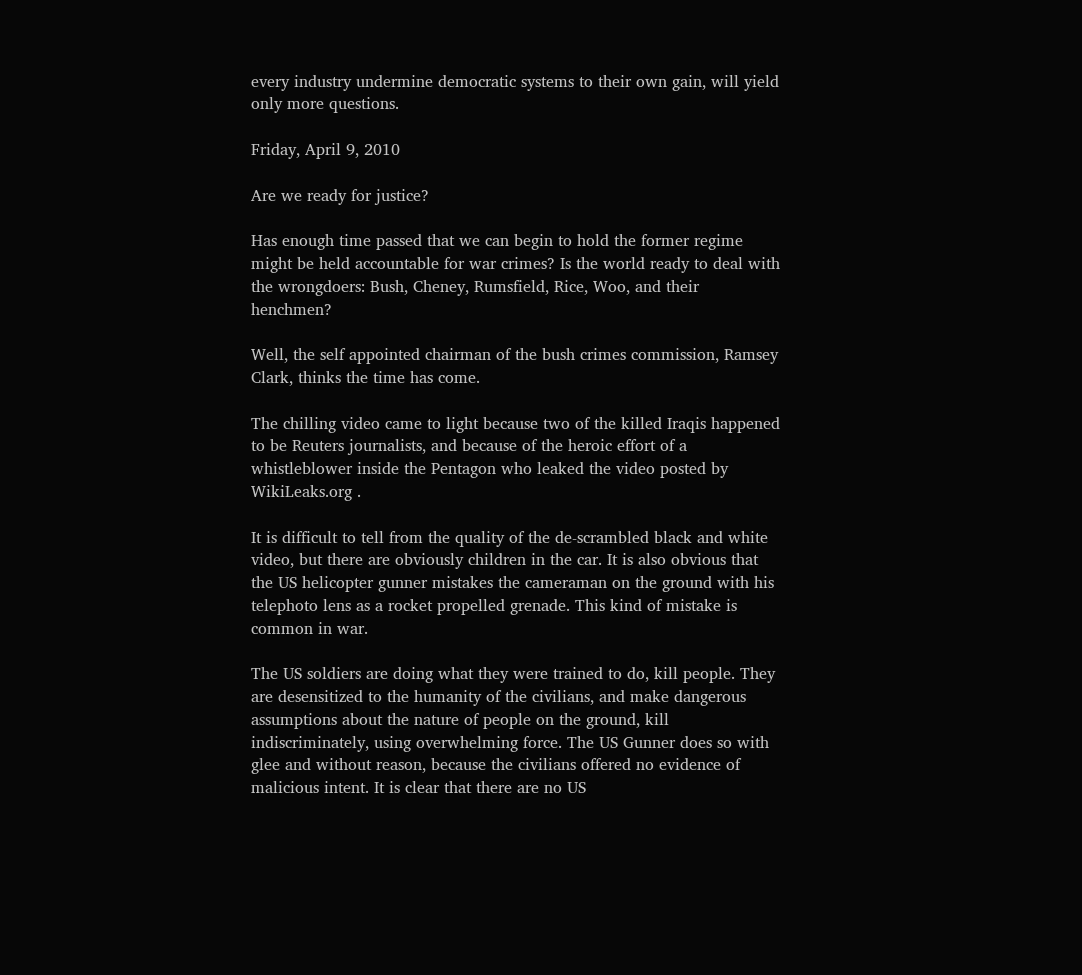every industry undermine democratic systems to their own gain, will yield only more questions.

Friday, April 9, 2010

Are we ready for justice?

Has enough time passed that we can begin to hold the former regime might be held accountable for war crimes? Is the world ready to deal with the wrongdoers: Bush, Cheney, Rumsfield, Rice, Woo, and their henchmen?

Well, the self appointed chairman of the bush crimes commission, Ramsey Clark, thinks the time has come.

The chilling video came to light because two of the killed Iraqis happened to be Reuters journalists, and because of the heroic effort of a whistleblower inside the Pentagon who leaked the video posted by WikiLeaks.org .

It is difficult to tell from the quality of the de-scrambled black and white video, but there are obviously children in the car. It is also obvious that the US helicopter gunner mistakes the cameraman on the ground with his telephoto lens as a rocket propelled grenade. This kind of mistake is common in war.

The US soldiers are doing what they were trained to do, kill people. They are desensitized to the humanity of the civilians, and make dangerous assumptions about the nature of people on the ground, kill indiscriminately, using overwhelming force. The US Gunner does so with glee and without reason, because the civilians offered no evidence of malicious intent. It is clear that there are no US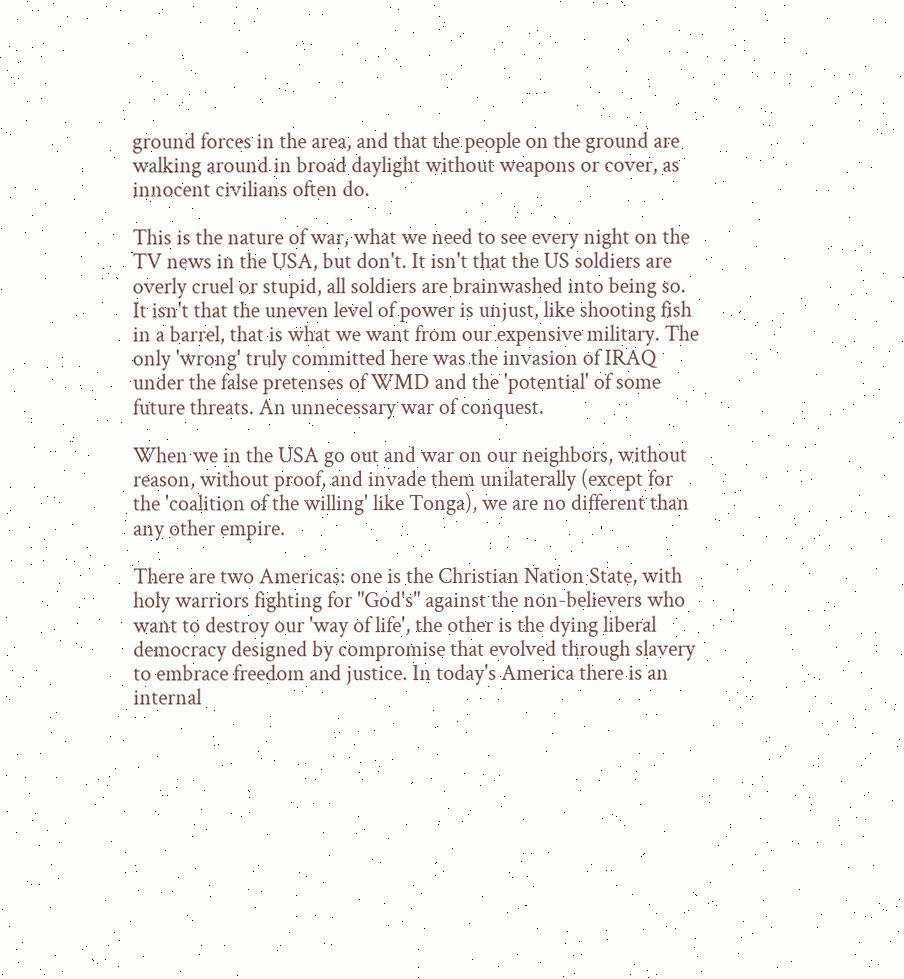ground forces in the area, and that the people on the ground are walking around in broad daylight without weapons or cover, as innocent civilians often do.

This is the nature of war, what we need to see every night on the TV news in the USA, but don't. It isn't that the US soldiers are overly cruel or stupid, all soldiers are brainwashed into being so. It isn't that the uneven level of power is unjust, like shooting fish in a barrel, that is what we want from our expensive military. The only 'wrong' truly committed here was the invasion of IRAQ under the false pretenses of WMD and the 'potential' of some future threats. An unnecessary war of conquest.

When we in the USA go out and war on our neighbors, without reason, without proof, and invade them unilaterally (except for the 'coalition of the willing' like Tonga), we are no different than any other empire.

There are two Americas: one is the Christian Nation State, with holy warriors fighting for "God's" against the non-believers who want to destroy our 'way of life', the other is the dying liberal democracy designed by compromise that evolved through slavery to embrace freedom and justice. In today's America there is an internal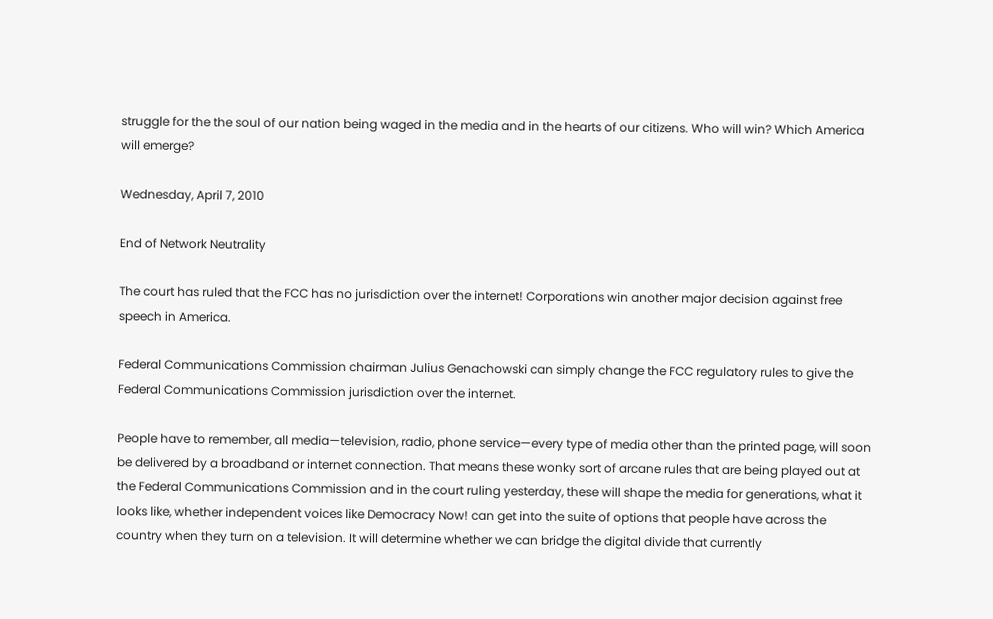struggle for the the soul of our nation being waged in the media and in the hearts of our citizens. Who will win? Which America will emerge?

Wednesday, April 7, 2010

End of Network Neutrality

The court has ruled that the FCC has no jurisdiction over the internet! Corporations win another major decision against free speech in America.

Federal Communications Commission chairman Julius Genachowski can simply change the FCC regulatory rules to give the Federal Communications Commission jurisdiction over the internet.

People have to remember, all media—television, radio, phone service—every type of media other than the printed page, will soon be delivered by a broadband or internet connection. That means these wonky sort of arcane rules that are being played out at the Federal Communications Commission and in the court ruling yesterday, these will shape the media for generations, what it looks like, whether independent voices like Democracy Now! can get into the suite of options that people have across the country when they turn on a television. It will determine whether we can bridge the digital divide that currently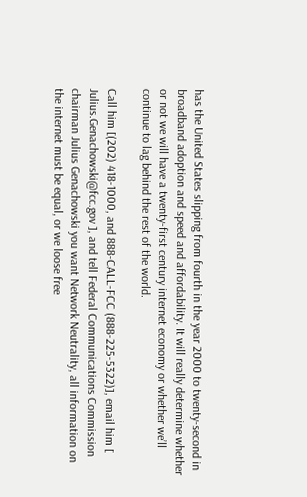has the United States slipping from fourth in the year 2000 to twenty-second in broadband adoption and speed and affordability. It will really determine whether or not we will have a twenty-first century internet economy or whether we’ll continue to lag behind the rest of the world.

Call him [(202) 418-1000, and 888-CALL-FCC (888-225-5322)], email him [ Julius.Genachowski@fcc.gov ], and tell Federal Communications Commission chairman Julius Genachowski you want Network Neutrality, all information on the internet must be equal, or we loose free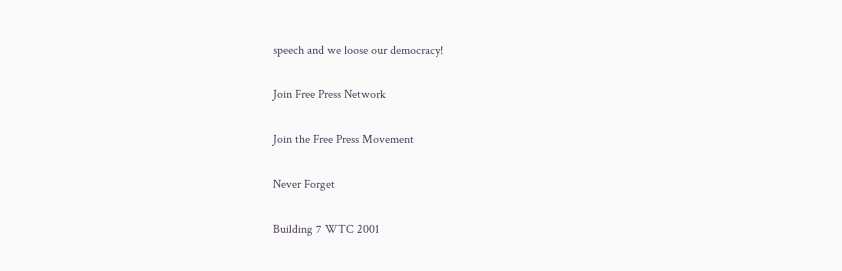speech and we loose our democracy!

Join Free Press Network

Join the Free Press Movement

Never Forget

Building 7 WTC 2001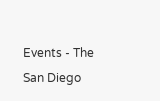Events - The San Diego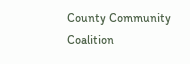County Community Coalition